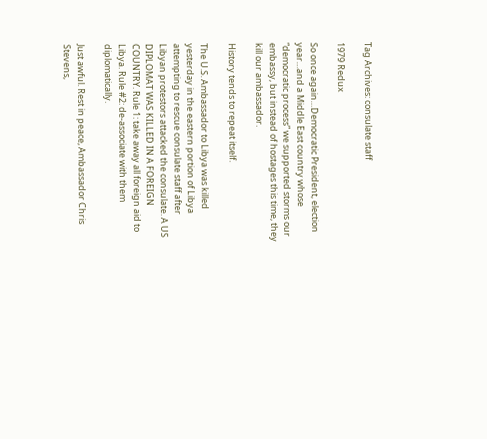Tag Archives: consulate staff

1979 Redux

So once again…Democratic President, election year…and a Middle East country whose “democratic process” we supported storms our embassy, but instead of hostages this time, they kill our ambassador.

History tends to repeat itself.

The U.S. Ambassador to Libya was killed yesterday in the eastern portion of Libya attempting to rescue consulate staff after Libyan protestors attacked the consulate. A US DIPLOMAT WAS KILLED IN A FOREIGN COUNTRY. Rule 1: take away all foreign aid to Libya. Rule #2: de-associate with them diplomatically.

Just awful. Rest in peace, Ambassador Chris Stevens,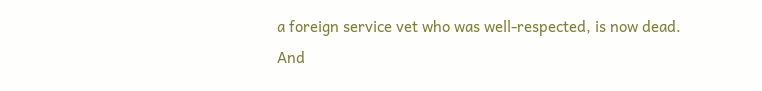a foreign service vet who was well-respected, is now dead. And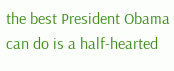the best President Obama can do is a half-hearted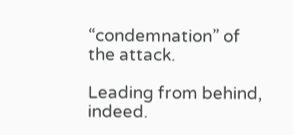“condemnation” of the attack.

Leading from behind, indeed.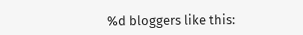%d bloggers like this: